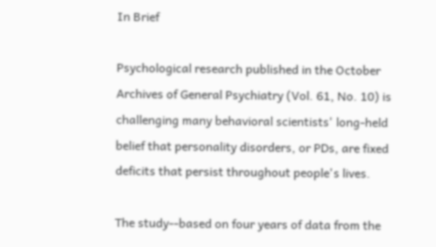In Brief

Psychological research published in the October Archives of General Psychiatry (Vol. 61, No. 10) is challenging many behavioral scientists' long-held belief that personality disorders, or PDs, are fixed deficits that persist throughout people's lives.

The study--based on four years of data from the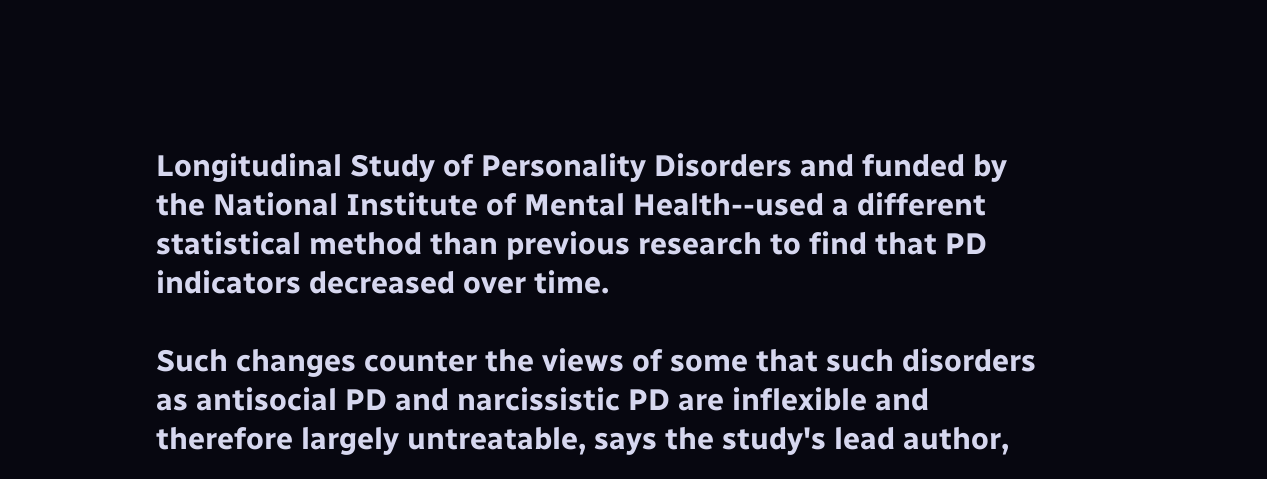Longitudinal Study of Personality Disorders and funded by the National Institute of Mental Health--used a different statistical method than previous research to find that PD indicators decreased over time.

Such changes counter the views of some that such disorders as antisocial PD and narcissistic PD are inflexible and therefore largely untreatable, says the study's lead author,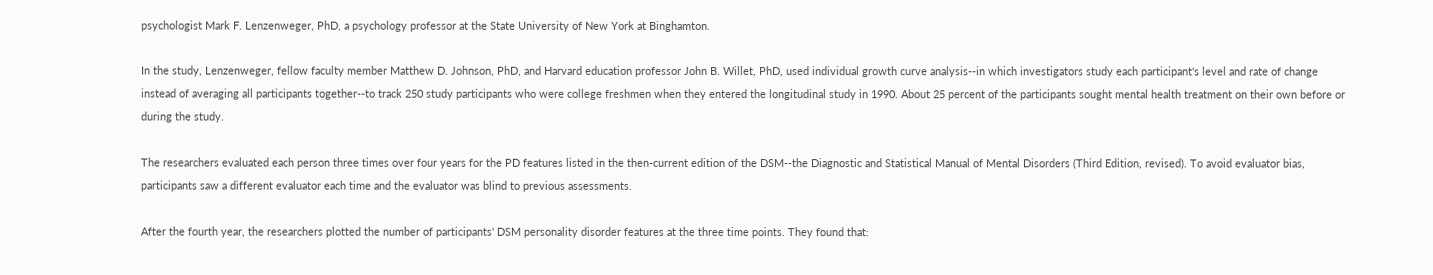psychologist Mark F. Lenzenweger, PhD, a psychology professor at the State University of New York at Binghamton.

In the study, Lenzenweger, fellow faculty member Matthew D. Johnson, PhD, and Harvard education professor John B. Willet, PhD, used individual growth curve analysis--in which investigators study each participant's level and rate of change instead of averaging all participants together--to track 250 study participants who were college freshmen when they entered the longitudinal study in 1990. About 25 percent of the participants sought mental health treatment on their own before or during the study.

The researchers evaluated each person three times over four years for the PD features listed in the then-current edition of the DSM--the Diagnostic and Statistical Manual of Mental Disorders (Third Edition, revised). To avoid evaluator bias, participants saw a different evaluator each time and the evaluator was blind to previous assessments.

After the fourth year, the researchers plotted the number of participants' DSM personality disorder features at the three time points. They found that: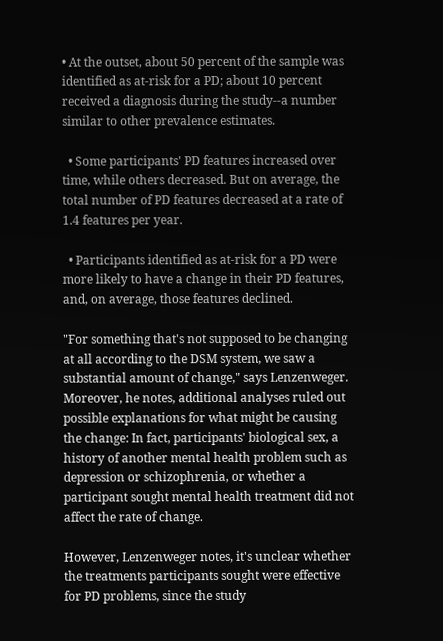• At the outset, about 50 percent of the sample was identified as at-risk for a PD; about 10 percent received a diagnosis during the study--a number similar to other prevalence estimates.

  • Some participants' PD features increased over time, while others decreased. But on average, the total number of PD features decreased at a rate of 1.4 features per year.

  • Participants identified as at-risk for a PD were more likely to have a change in their PD features, and, on average, those features declined.

"For something that's not supposed to be changing at all according to the DSM system, we saw a substantial amount of change," says Lenzenweger. Moreover, he notes, additional analyses ruled out possible explanations for what might be causing the change: In fact, participants' biological sex, a history of another mental health problem such as depression or schizophrenia, or whether a participant sought mental health treatment did not affect the rate of change.

However, Lenzenweger notes, it's unclear whether the treatments participants sought were effective for PD problems, since the study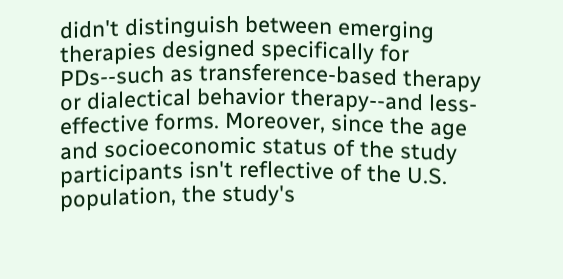didn't distinguish between emerging therapies designed specifically for PDs--such as transference-based therapy or dialectical behavior therapy--and less-effective forms. Moreover, since the age and socioeconomic status of the study participants isn't reflective of the U.S. population, the study's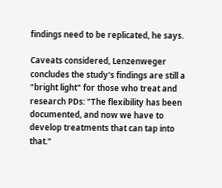findings need to be replicated, he says.

Caveats considered, Lenzenweger concludes the study's findings are still a "bright light" for those who treat and research PDs: "The flexibility has been documented, and now we have to develop treatments that can tap into that."